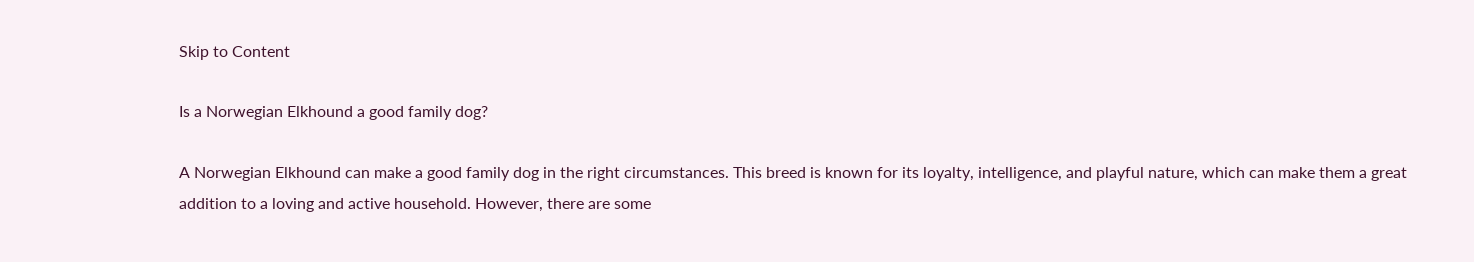Skip to Content

Is a Norwegian Elkhound a good family dog?

A Norwegian Elkhound can make a good family dog in the right circumstances. This breed is known for its loyalty, intelligence, and playful nature, which can make them a great addition to a loving and active household. However, there are some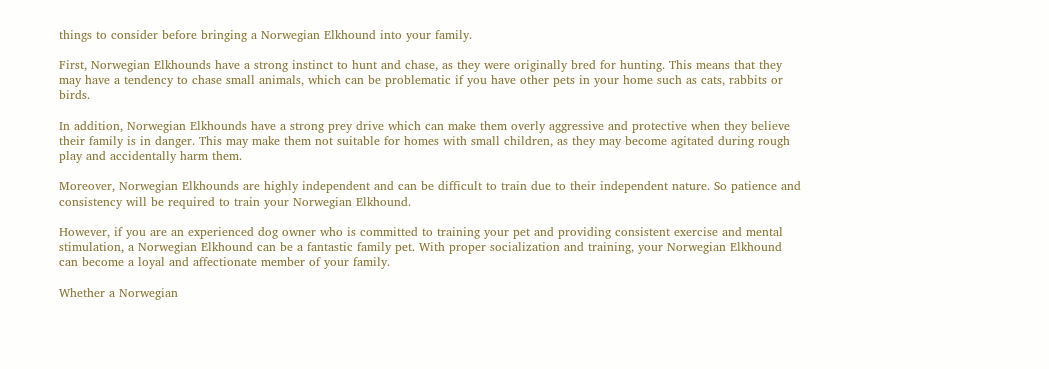things to consider before bringing a Norwegian Elkhound into your family.

First, Norwegian Elkhounds have a strong instinct to hunt and chase, as they were originally bred for hunting. This means that they may have a tendency to chase small animals, which can be problematic if you have other pets in your home such as cats, rabbits or birds.

In addition, Norwegian Elkhounds have a strong prey drive which can make them overly aggressive and protective when they believe their family is in danger. This may make them not suitable for homes with small children, as they may become agitated during rough play and accidentally harm them.

Moreover, Norwegian Elkhounds are highly independent and can be difficult to train due to their independent nature. So patience and consistency will be required to train your Norwegian Elkhound.

However, if you are an experienced dog owner who is committed to training your pet and providing consistent exercise and mental stimulation, a Norwegian Elkhound can be a fantastic family pet. With proper socialization and training, your Norwegian Elkhound can become a loyal and affectionate member of your family.

Whether a Norwegian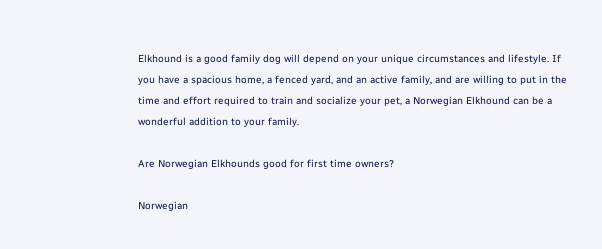Elkhound is a good family dog will depend on your unique circumstances and lifestyle. If you have a spacious home, a fenced yard, and an active family, and are willing to put in the time and effort required to train and socialize your pet, a Norwegian Elkhound can be a wonderful addition to your family.

Are Norwegian Elkhounds good for first time owners?

Norwegian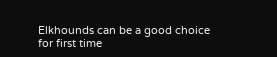Elkhounds can be a good choice for first time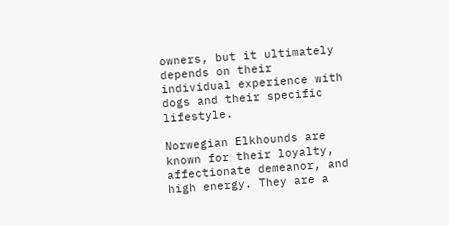owners, but it ultimately depends on their individual experience with dogs and their specific lifestyle.

Norwegian Elkhounds are known for their loyalty, affectionate demeanor, and high energy. They are a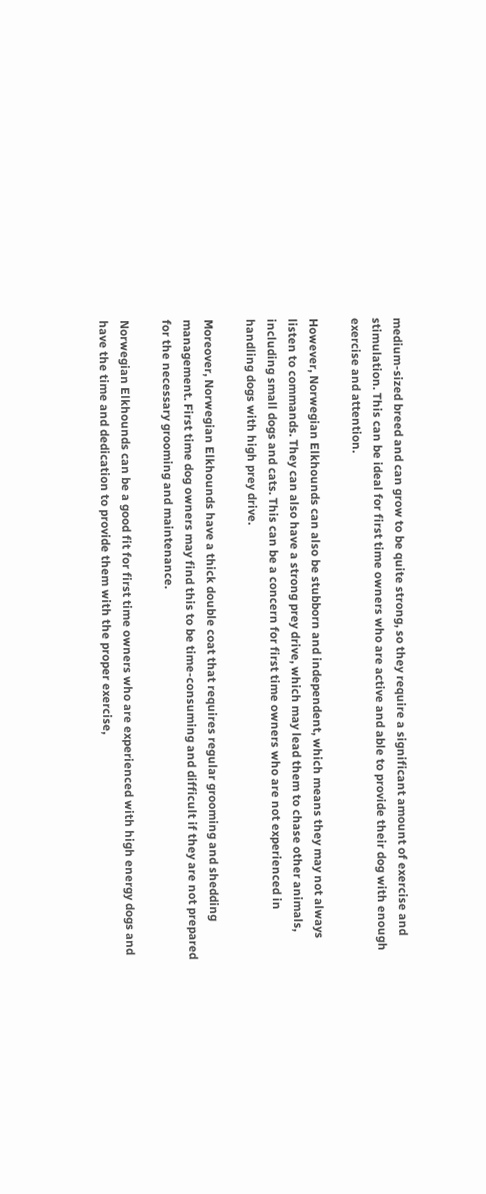medium-sized breed and can grow to be quite strong, so they require a significant amount of exercise and stimulation. This can be ideal for first time owners who are active and able to provide their dog with enough exercise and attention.

However, Norwegian Elkhounds can also be stubborn and independent, which means they may not always listen to commands. They can also have a strong prey drive, which may lead them to chase other animals, including small dogs and cats. This can be a concern for first time owners who are not experienced in handling dogs with high prey drive.

Moreover, Norwegian Elkhounds have a thick double coat that requires regular grooming and shedding management. First time dog owners may find this to be time-consuming and difficult if they are not prepared for the necessary grooming and maintenance.

Norwegian Elkhounds can be a good fit for first time owners who are experienced with high energy dogs and have the time and dedication to provide them with the proper exercise,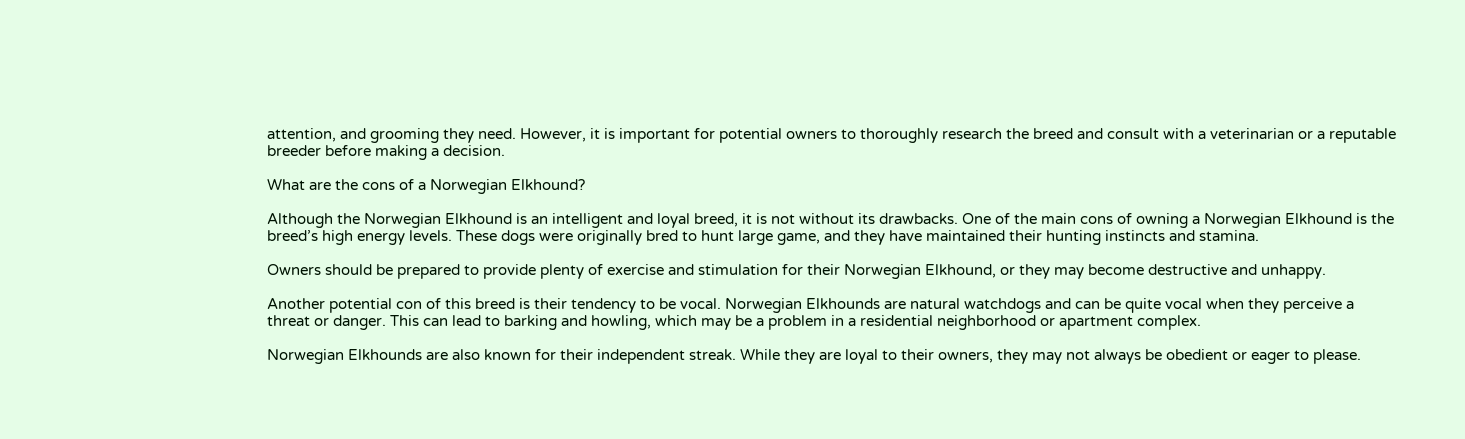attention, and grooming they need. However, it is important for potential owners to thoroughly research the breed and consult with a veterinarian or a reputable breeder before making a decision.

What are the cons of a Norwegian Elkhound?

Although the Norwegian Elkhound is an intelligent and loyal breed, it is not without its drawbacks. One of the main cons of owning a Norwegian Elkhound is the breed’s high energy levels. These dogs were originally bred to hunt large game, and they have maintained their hunting instincts and stamina.

Owners should be prepared to provide plenty of exercise and stimulation for their Norwegian Elkhound, or they may become destructive and unhappy.

Another potential con of this breed is their tendency to be vocal. Norwegian Elkhounds are natural watchdogs and can be quite vocal when they perceive a threat or danger. This can lead to barking and howling, which may be a problem in a residential neighborhood or apartment complex.

Norwegian Elkhounds are also known for their independent streak. While they are loyal to their owners, they may not always be obedient or eager to please.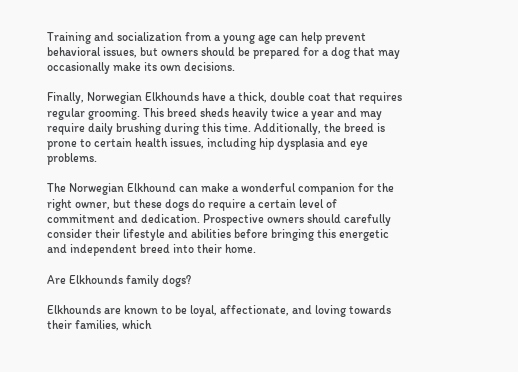Training and socialization from a young age can help prevent behavioral issues, but owners should be prepared for a dog that may occasionally make its own decisions.

Finally, Norwegian Elkhounds have a thick, double coat that requires regular grooming. This breed sheds heavily twice a year and may require daily brushing during this time. Additionally, the breed is prone to certain health issues, including hip dysplasia and eye problems.

The Norwegian Elkhound can make a wonderful companion for the right owner, but these dogs do require a certain level of commitment and dedication. Prospective owners should carefully consider their lifestyle and abilities before bringing this energetic and independent breed into their home.

Are Elkhounds family dogs?

Elkhounds are known to be loyal, affectionate, and loving towards their families, which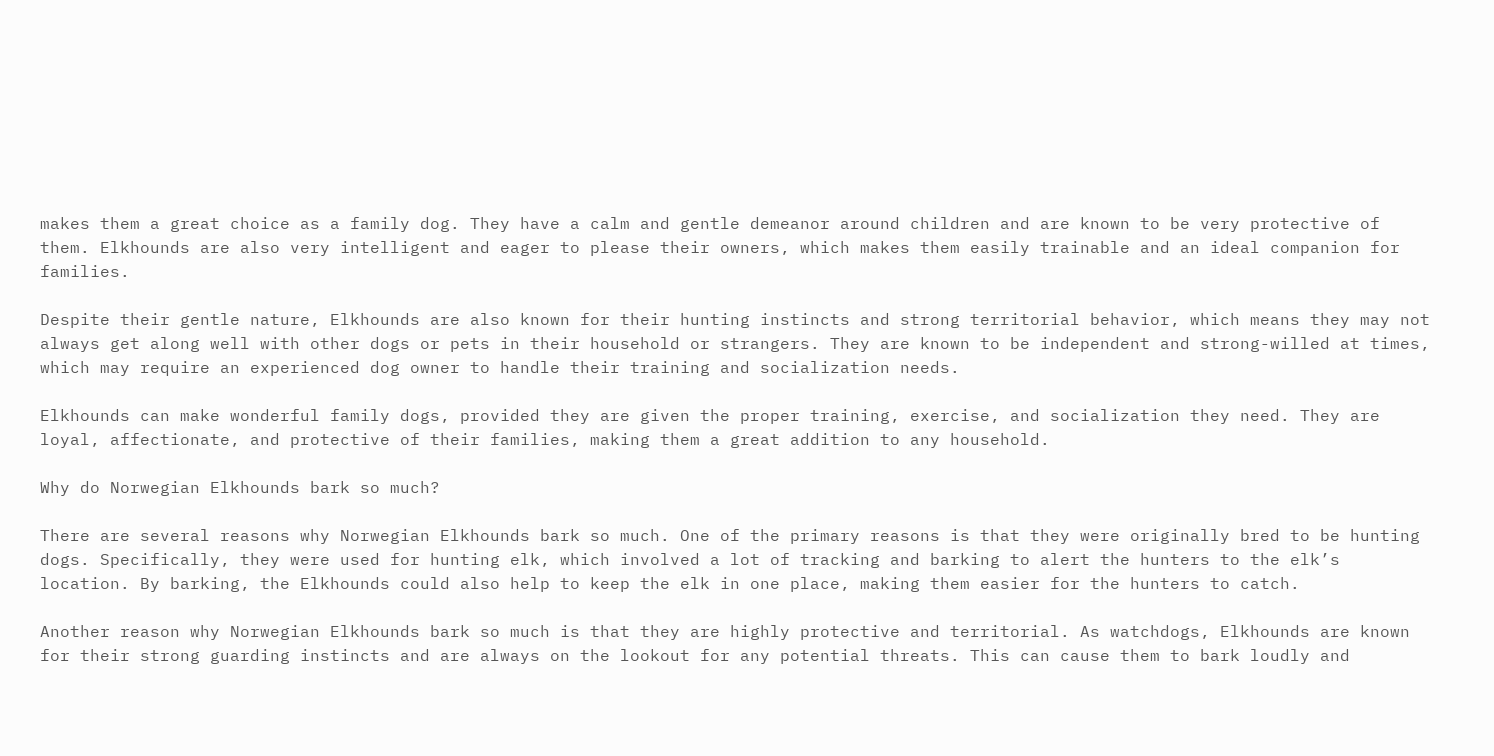makes them a great choice as a family dog. They have a calm and gentle demeanor around children and are known to be very protective of them. Elkhounds are also very intelligent and eager to please their owners, which makes them easily trainable and an ideal companion for families.

Despite their gentle nature, Elkhounds are also known for their hunting instincts and strong territorial behavior, which means they may not always get along well with other dogs or pets in their household or strangers. They are known to be independent and strong-willed at times, which may require an experienced dog owner to handle their training and socialization needs.

Elkhounds can make wonderful family dogs, provided they are given the proper training, exercise, and socialization they need. They are loyal, affectionate, and protective of their families, making them a great addition to any household.

Why do Norwegian Elkhounds bark so much?

There are several reasons why Norwegian Elkhounds bark so much. One of the primary reasons is that they were originally bred to be hunting dogs. Specifically, they were used for hunting elk, which involved a lot of tracking and barking to alert the hunters to the elk’s location. By barking, the Elkhounds could also help to keep the elk in one place, making them easier for the hunters to catch.

Another reason why Norwegian Elkhounds bark so much is that they are highly protective and territorial. As watchdogs, Elkhounds are known for their strong guarding instincts and are always on the lookout for any potential threats. This can cause them to bark loudly and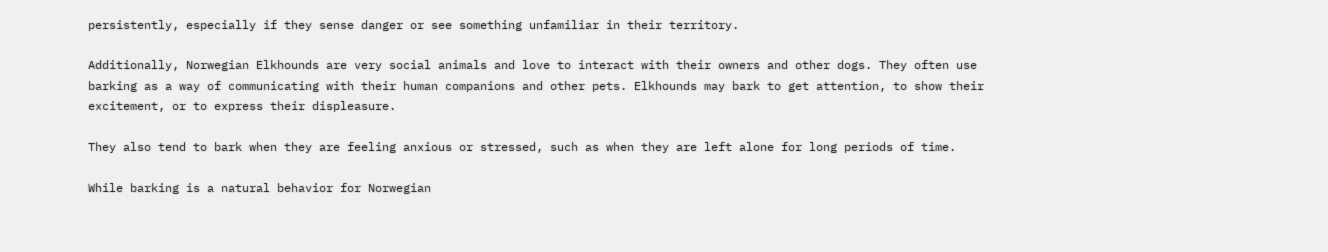persistently, especially if they sense danger or see something unfamiliar in their territory.

Additionally, Norwegian Elkhounds are very social animals and love to interact with their owners and other dogs. They often use barking as a way of communicating with their human companions and other pets. Elkhounds may bark to get attention, to show their excitement, or to express their displeasure.

They also tend to bark when they are feeling anxious or stressed, such as when they are left alone for long periods of time.

While barking is a natural behavior for Norwegian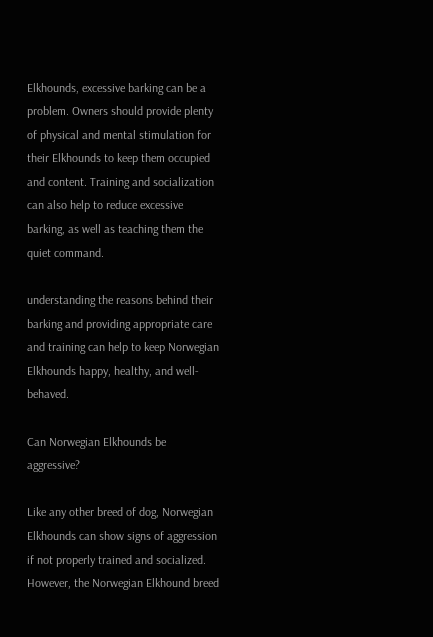Elkhounds, excessive barking can be a problem. Owners should provide plenty of physical and mental stimulation for their Elkhounds to keep them occupied and content. Training and socialization can also help to reduce excessive barking, as well as teaching them the quiet command.

understanding the reasons behind their barking and providing appropriate care and training can help to keep Norwegian Elkhounds happy, healthy, and well-behaved.

Can Norwegian Elkhounds be aggressive?

Like any other breed of dog, Norwegian Elkhounds can show signs of aggression if not properly trained and socialized. However, the Norwegian Elkhound breed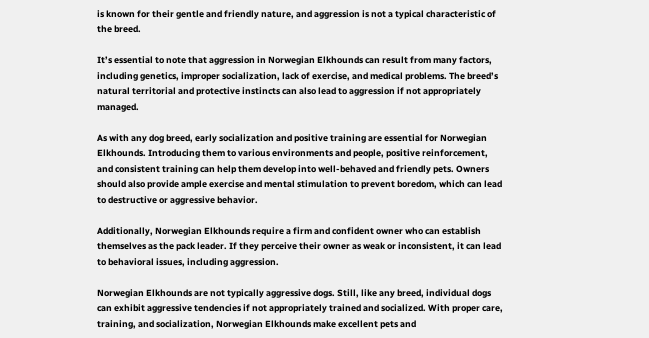is known for their gentle and friendly nature, and aggression is not a typical characteristic of the breed.

It’s essential to note that aggression in Norwegian Elkhounds can result from many factors, including genetics, improper socialization, lack of exercise, and medical problems. The breed’s natural territorial and protective instincts can also lead to aggression if not appropriately managed.

As with any dog breed, early socialization and positive training are essential for Norwegian Elkhounds. Introducing them to various environments and people, positive reinforcement, and consistent training can help them develop into well-behaved and friendly pets. Owners should also provide ample exercise and mental stimulation to prevent boredom, which can lead to destructive or aggressive behavior.

Additionally, Norwegian Elkhounds require a firm and confident owner who can establish themselves as the pack leader. If they perceive their owner as weak or inconsistent, it can lead to behavioral issues, including aggression.

Norwegian Elkhounds are not typically aggressive dogs. Still, like any breed, individual dogs can exhibit aggressive tendencies if not appropriately trained and socialized. With proper care, training, and socialization, Norwegian Elkhounds make excellent pets and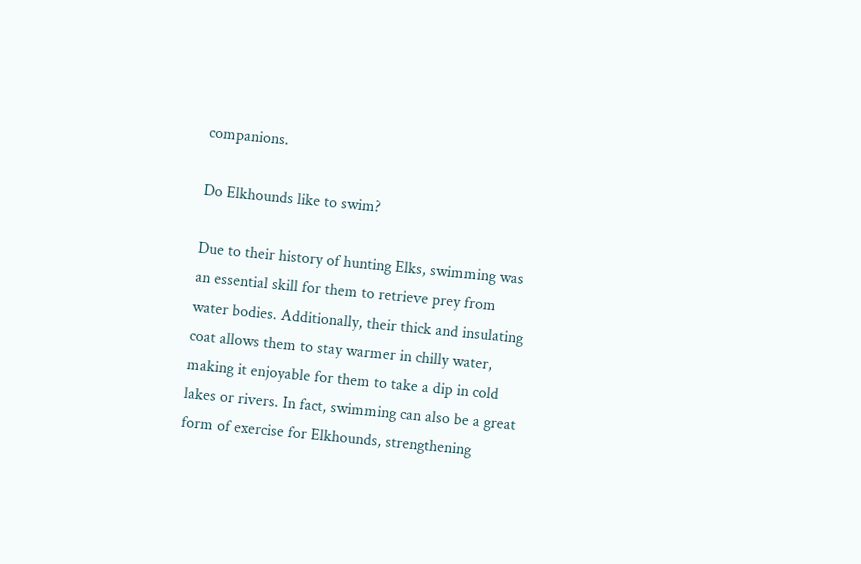companions.

Do Elkhounds like to swim?

Due to their history of hunting Elks, swimming was an essential skill for them to retrieve prey from water bodies. Additionally, their thick and insulating coat allows them to stay warmer in chilly water, making it enjoyable for them to take a dip in cold lakes or rivers. In fact, swimming can also be a great form of exercise for Elkhounds, strengthening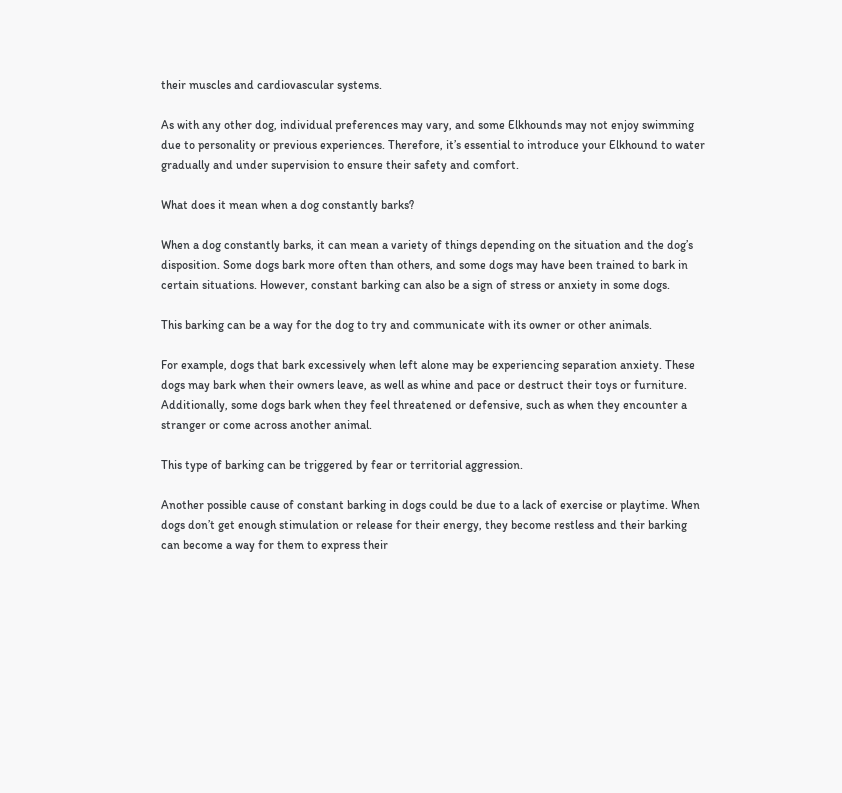their muscles and cardiovascular systems.

As with any other dog, individual preferences may vary, and some Elkhounds may not enjoy swimming due to personality or previous experiences. Therefore, it’s essential to introduce your Elkhound to water gradually and under supervision to ensure their safety and comfort.

What does it mean when a dog constantly barks?

When a dog constantly barks, it can mean a variety of things depending on the situation and the dog’s disposition. Some dogs bark more often than others, and some dogs may have been trained to bark in certain situations. However, constant barking can also be a sign of stress or anxiety in some dogs.

This barking can be a way for the dog to try and communicate with its owner or other animals.

For example, dogs that bark excessively when left alone may be experiencing separation anxiety. These dogs may bark when their owners leave, as well as whine and pace or destruct their toys or furniture. Additionally, some dogs bark when they feel threatened or defensive, such as when they encounter a stranger or come across another animal.

This type of barking can be triggered by fear or territorial aggression.

Another possible cause of constant barking in dogs could be due to a lack of exercise or playtime. When dogs don’t get enough stimulation or release for their energy, they become restless and their barking can become a way for them to express their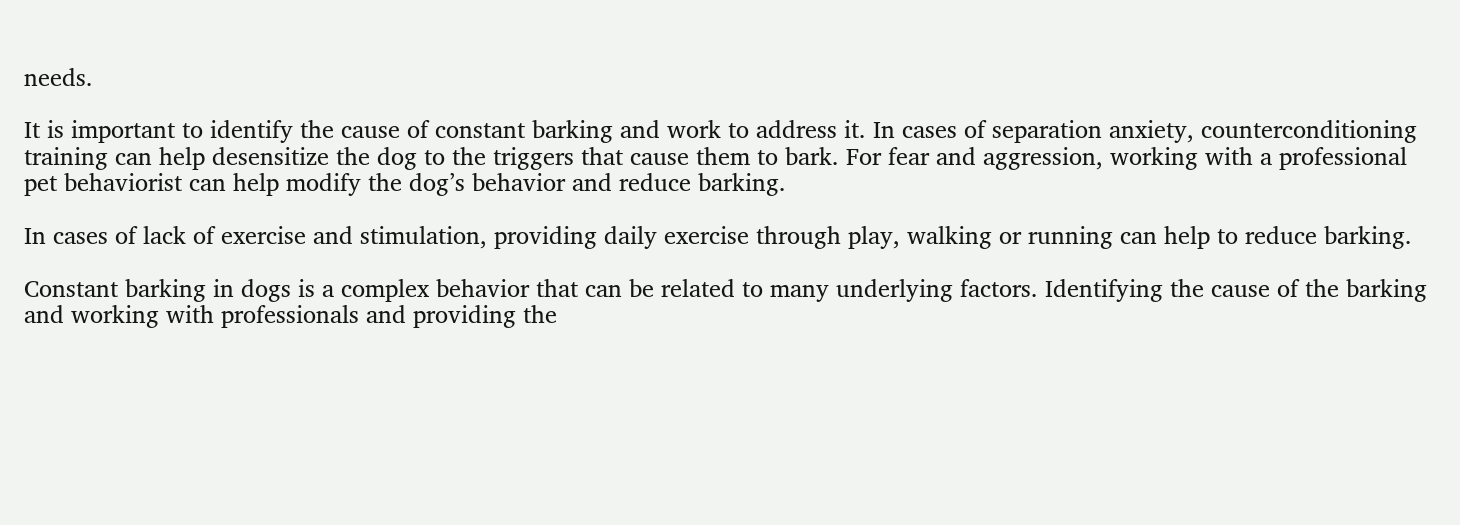needs.

It is important to identify the cause of constant barking and work to address it. In cases of separation anxiety, counterconditioning training can help desensitize the dog to the triggers that cause them to bark. For fear and aggression, working with a professional pet behaviorist can help modify the dog’s behavior and reduce barking.

In cases of lack of exercise and stimulation, providing daily exercise through play, walking or running can help to reduce barking.

Constant barking in dogs is a complex behavior that can be related to many underlying factors. Identifying the cause of the barking and working with professionals and providing the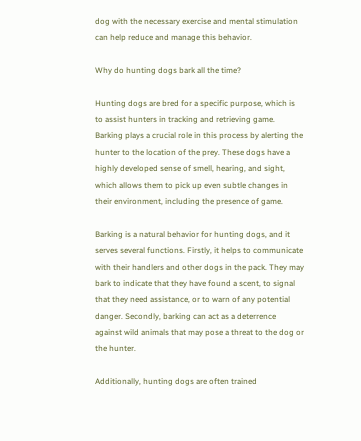dog with the necessary exercise and mental stimulation can help reduce and manage this behavior.

Why do hunting dogs bark all the time?

Hunting dogs are bred for a specific purpose, which is to assist hunters in tracking and retrieving game. Barking plays a crucial role in this process by alerting the hunter to the location of the prey. These dogs have a highly developed sense of smell, hearing, and sight, which allows them to pick up even subtle changes in their environment, including the presence of game.

Barking is a natural behavior for hunting dogs, and it serves several functions. Firstly, it helps to communicate with their handlers and other dogs in the pack. They may bark to indicate that they have found a scent, to signal that they need assistance, or to warn of any potential danger. Secondly, barking can act as a deterrence against wild animals that may pose a threat to the dog or the hunter.

Additionally, hunting dogs are often trained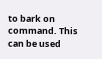to bark on command. This can be used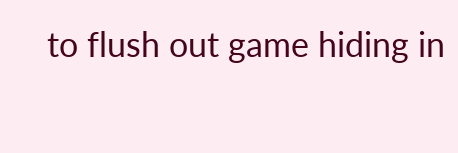to flush out game hiding in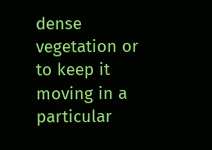dense vegetation or to keep it moving in a particular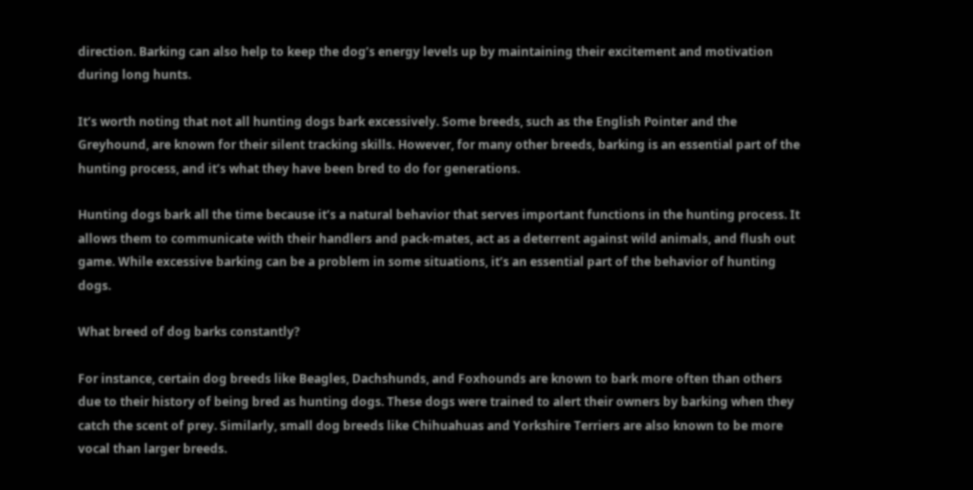direction. Barking can also help to keep the dog’s energy levels up by maintaining their excitement and motivation during long hunts.

It’s worth noting that not all hunting dogs bark excessively. Some breeds, such as the English Pointer and the Greyhound, are known for their silent tracking skills. However, for many other breeds, barking is an essential part of the hunting process, and it’s what they have been bred to do for generations.

Hunting dogs bark all the time because it’s a natural behavior that serves important functions in the hunting process. It allows them to communicate with their handlers and pack-mates, act as a deterrent against wild animals, and flush out game. While excessive barking can be a problem in some situations, it’s an essential part of the behavior of hunting dogs.

What breed of dog barks constantly?

For instance, certain dog breeds like Beagles, Dachshunds, and Foxhounds are known to bark more often than others due to their history of being bred as hunting dogs. These dogs were trained to alert their owners by barking when they catch the scent of prey. Similarly, small dog breeds like Chihuahuas and Yorkshire Terriers are also known to be more vocal than larger breeds.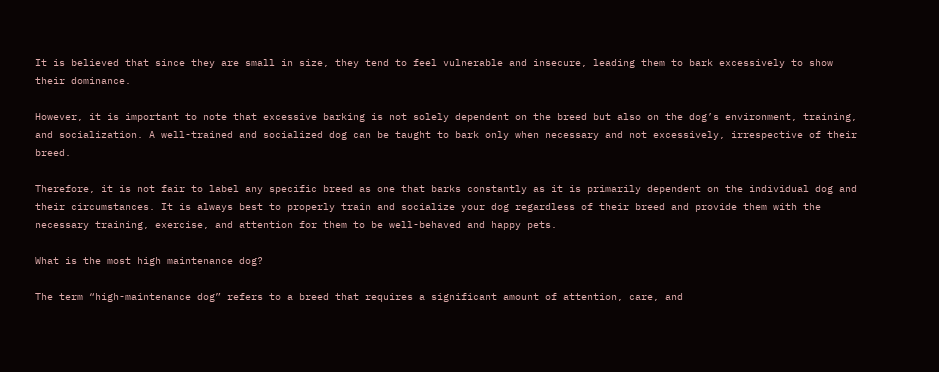It is believed that since they are small in size, they tend to feel vulnerable and insecure, leading them to bark excessively to show their dominance.

However, it is important to note that excessive barking is not solely dependent on the breed but also on the dog’s environment, training, and socialization. A well-trained and socialized dog can be taught to bark only when necessary and not excessively, irrespective of their breed.

Therefore, it is not fair to label any specific breed as one that barks constantly as it is primarily dependent on the individual dog and their circumstances. It is always best to properly train and socialize your dog regardless of their breed and provide them with the necessary training, exercise, and attention for them to be well-behaved and happy pets.

What is the most high maintenance dog?

The term “high-maintenance dog” refers to a breed that requires a significant amount of attention, care, and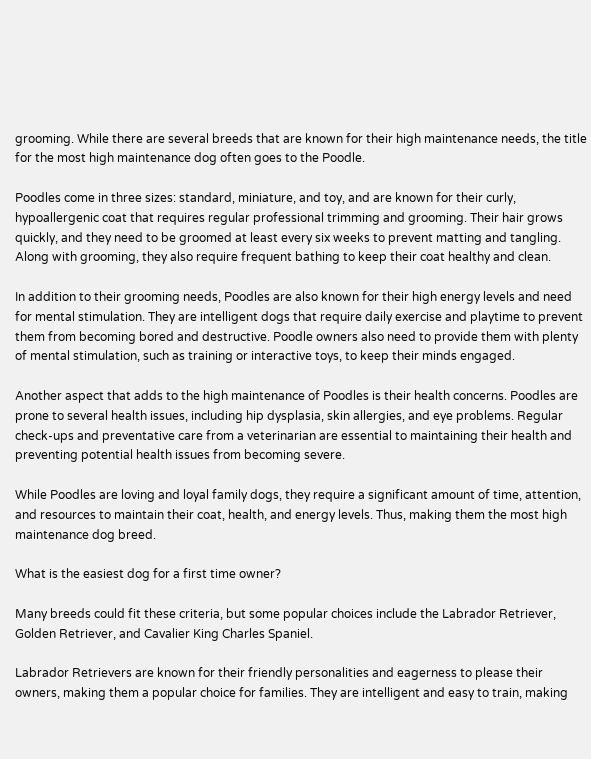grooming. While there are several breeds that are known for their high maintenance needs, the title for the most high maintenance dog often goes to the Poodle.

Poodles come in three sizes: standard, miniature, and toy, and are known for their curly, hypoallergenic coat that requires regular professional trimming and grooming. Their hair grows quickly, and they need to be groomed at least every six weeks to prevent matting and tangling. Along with grooming, they also require frequent bathing to keep their coat healthy and clean.

In addition to their grooming needs, Poodles are also known for their high energy levels and need for mental stimulation. They are intelligent dogs that require daily exercise and playtime to prevent them from becoming bored and destructive. Poodle owners also need to provide them with plenty of mental stimulation, such as training or interactive toys, to keep their minds engaged.

Another aspect that adds to the high maintenance of Poodles is their health concerns. Poodles are prone to several health issues, including hip dysplasia, skin allergies, and eye problems. Regular check-ups and preventative care from a veterinarian are essential to maintaining their health and preventing potential health issues from becoming severe.

While Poodles are loving and loyal family dogs, they require a significant amount of time, attention, and resources to maintain their coat, health, and energy levels. Thus, making them the most high maintenance dog breed.

What is the easiest dog for a first time owner?

Many breeds could fit these criteria, but some popular choices include the Labrador Retriever, Golden Retriever, and Cavalier King Charles Spaniel.

Labrador Retrievers are known for their friendly personalities and eagerness to please their owners, making them a popular choice for families. They are intelligent and easy to train, making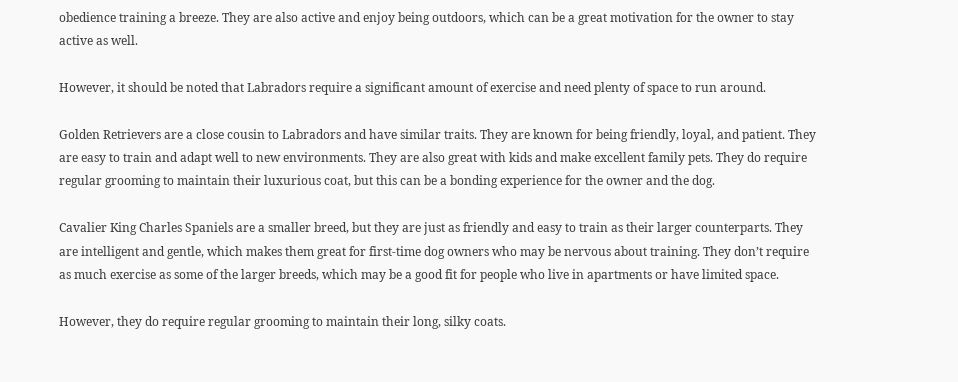obedience training a breeze. They are also active and enjoy being outdoors, which can be a great motivation for the owner to stay active as well.

However, it should be noted that Labradors require a significant amount of exercise and need plenty of space to run around.

Golden Retrievers are a close cousin to Labradors and have similar traits. They are known for being friendly, loyal, and patient. They are easy to train and adapt well to new environments. They are also great with kids and make excellent family pets. They do require regular grooming to maintain their luxurious coat, but this can be a bonding experience for the owner and the dog.

Cavalier King Charles Spaniels are a smaller breed, but they are just as friendly and easy to train as their larger counterparts. They are intelligent and gentle, which makes them great for first-time dog owners who may be nervous about training. They don’t require as much exercise as some of the larger breeds, which may be a good fit for people who live in apartments or have limited space.

However, they do require regular grooming to maintain their long, silky coats.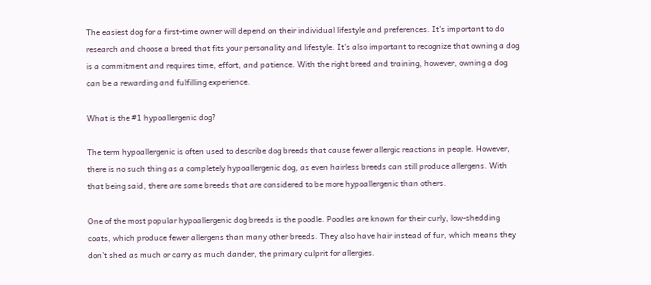The easiest dog for a first-time owner will depend on their individual lifestyle and preferences. It’s important to do research and choose a breed that fits your personality and lifestyle. It’s also important to recognize that owning a dog is a commitment and requires time, effort, and patience. With the right breed and training, however, owning a dog can be a rewarding and fulfilling experience.

What is the #1 hypoallergenic dog?

The term hypoallergenic is often used to describe dog breeds that cause fewer allergic reactions in people. However, there is no such thing as a completely hypoallergenic dog, as even hairless breeds can still produce allergens. With that being said, there are some breeds that are considered to be more hypoallergenic than others.

One of the most popular hypoallergenic dog breeds is the poodle. Poodles are known for their curly, low-shedding coats, which produce fewer allergens than many other breeds. They also have hair instead of fur, which means they don’t shed as much or carry as much dander, the primary culprit for allergies.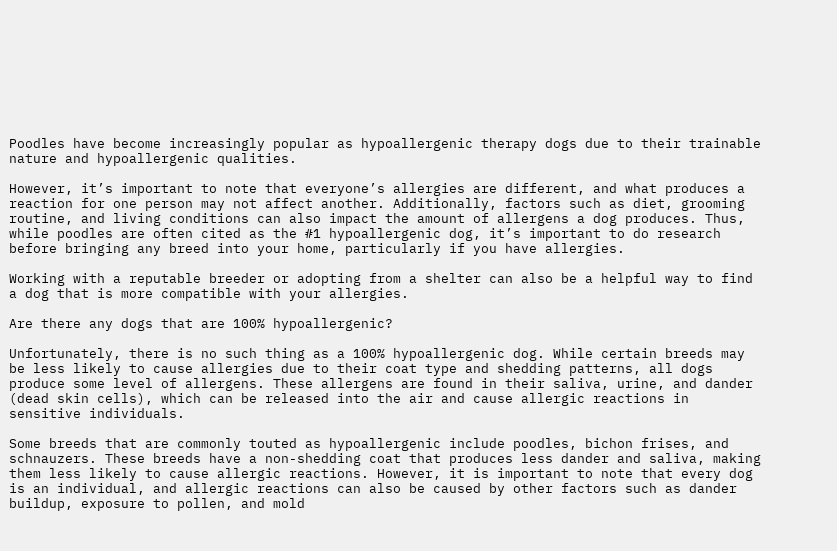Poodles have become increasingly popular as hypoallergenic therapy dogs due to their trainable nature and hypoallergenic qualities.

However, it’s important to note that everyone’s allergies are different, and what produces a reaction for one person may not affect another. Additionally, factors such as diet, grooming routine, and living conditions can also impact the amount of allergens a dog produces. Thus, while poodles are often cited as the #1 hypoallergenic dog, it’s important to do research before bringing any breed into your home, particularly if you have allergies.

Working with a reputable breeder or adopting from a shelter can also be a helpful way to find a dog that is more compatible with your allergies.

Are there any dogs that are 100% hypoallergenic?

Unfortunately, there is no such thing as a 100% hypoallergenic dog. While certain breeds may be less likely to cause allergies due to their coat type and shedding patterns, all dogs produce some level of allergens. These allergens are found in their saliva, urine, and dander (dead skin cells), which can be released into the air and cause allergic reactions in sensitive individuals.

Some breeds that are commonly touted as hypoallergenic include poodles, bichon frises, and schnauzers. These breeds have a non-shedding coat that produces less dander and saliva, making them less likely to cause allergic reactions. However, it is important to note that every dog is an individual, and allergic reactions can also be caused by other factors such as dander buildup, exposure to pollen, and mold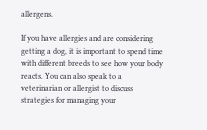allergens.

If you have allergies and are considering getting a dog, it is important to spend time with different breeds to see how your body reacts. You can also speak to a veterinarian or allergist to discuss strategies for managing your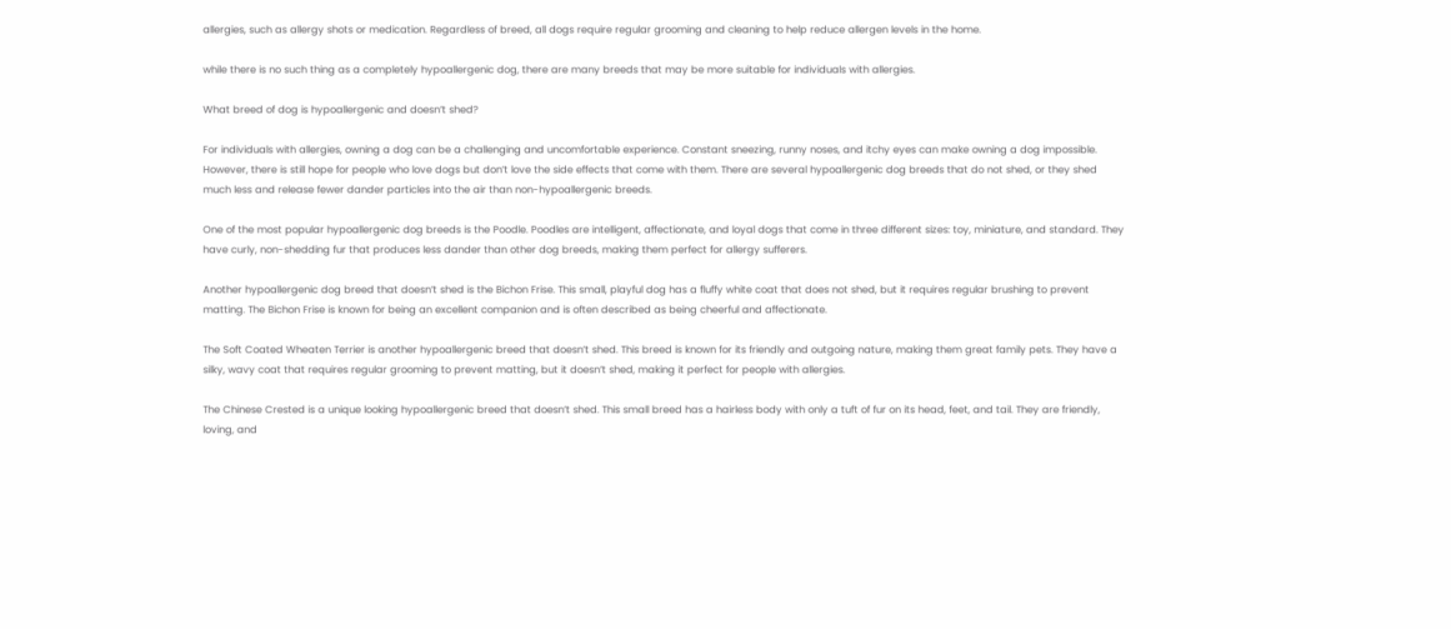allergies, such as allergy shots or medication. Regardless of breed, all dogs require regular grooming and cleaning to help reduce allergen levels in the home.

while there is no such thing as a completely hypoallergenic dog, there are many breeds that may be more suitable for individuals with allergies.

What breed of dog is hypoallergenic and doesn’t shed?

For individuals with allergies, owning a dog can be a challenging and uncomfortable experience. Constant sneezing, runny noses, and itchy eyes can make owning a dog impossible. However, there is still hope for people who love dogs but don’t love the side effects that come with them. There are several hypoallergenic dog breeds that do not shed, or they shed much less and release fewer dander particles into the air than non-hypoallergenic breeds.

One of the most popular hypoallergenic dog breeds is the Poodle. Poodles are intelligent, affectionate, and loyal dogs that come in three different sizes: toy, miniature, and standard. They have curly, non-shedding fur that produces less dander than other dog breeds, making them perfect for allergy sufferers.

Another hypoallergenic dog breed that doesn’t shed is the Bichon Frise. This small, playful dog has a fluffy white coat that does not shed, but it requires regular brushing to prevent matting. The Bichon Frise is known for being an excellent companion and is often described as being cheerful and affectionate.

The Soft Coated Wheaten Terrier is another hypoallergenic breed that doesn’t shed. This breed is known for its friendly and outgoing nature, making them great family pets. They have a silky, wavy coat that requires regular grooming to prevent matting, but it doesn’t shed, making it perfect for people with allergies.

The Chinese Crested is a unique looking hypoallergenic breed that doesn’t shed. This small breed has a hairless body with only a tuft of fur on its head, feet, and tail. They are friendly, loving, and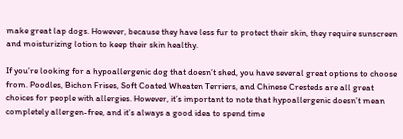make great lap dogs. However, because they have less fur to protect their skin, they require sunscreen and moisturizing lotion to keep their skin healthy.

If you’re looking for a hypoallergenic dog that doesn’t shed, you have several great options to choose from. Poodles, Bichon Frises, Soft Coated Wheaten Terriers, and Chinese Cresteds are all great choices for people with allergies. However, it’s important to note that hypoallergenic doesn’t mean completely allergen-free, and it’s always a good idea to spend time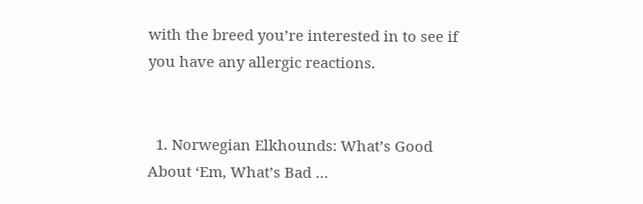with the breed you’re interested in to see if you have any allergic reactions.


  1. Norwegian Elkhounds: What’s Good About ‘Em, What’s Bad …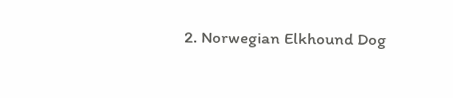2. Norwegian Elkhound Dog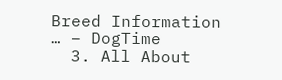Breed Information … – DogTime
  3. All About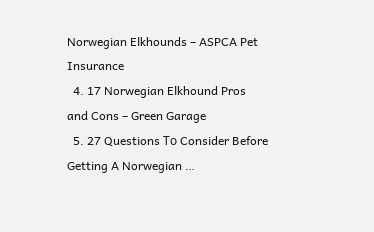Norwegian Elkhounds – ASPCA Pet Insurance
  4. 17 Norwegian Elkhound Pros and Cons – Green Garage
  5. 27 Questions То Consider Before Getting A Norwegian …